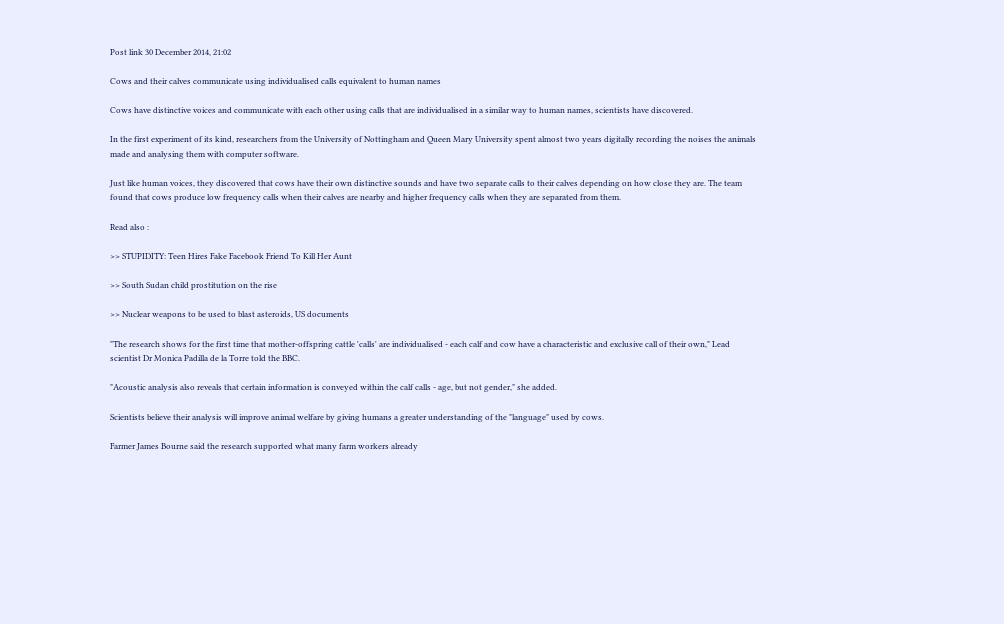Post link 30 December 2014, 21:02

Cows and their calves communicate using individualised calls equivalent to human names

Cows have distinctive voices and communicate with each other using calls that are individualised in a similar way to human names, scientists have discovered.

In the first experiment of its kind, researchers from the University of Nottingham and Queen Mary University spent almost two years digitally recording the noises the animals made and analysing them with computer software.

Just like human voices, they discovered that cows have their own distinctive sounds and have two separate calls to their calves depending on how close they are. The team found that cows produce low frequency calls when their calves are nearby and higher frequency calls when they are separated from them.

Read also :

>> STUPIDITY: Teen Hires Fake Facebook Friend To Kill Her Aunt

>> South Sudan child prostitution on the rise

>> Nuclear weapons to be used to blast asteroids, US documents

"The research shows for the first time that mother-offspring cattle 'calls' are individualised - each calf and cow have a characteristic and exclusive call of their own," Lead scientist Dr Monica Padilla de la Torre told the BBC.

"Acoustic analysis also reveals that certain information is conveyed within the calf calls - age, but not gender," she added.

Scientists believe their analysis will improve animal welfare by giving humans a greater understanding of the "language" used by cows.

Farmer James Bourne said the research supported what many farm workers already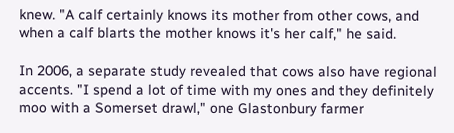knew. "A calf certainly knows its mother from other cows, and when a calf blarts the mother knows it's her calf," he said.

In 2006, a separate study revealed that cows also have regional accents. "I spend a lot of time with my ones and they definitely moo with a Somerset drawl," one Glastonbury farmer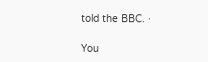told the BBC. ·

You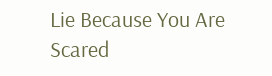Lie Because You Are Scared